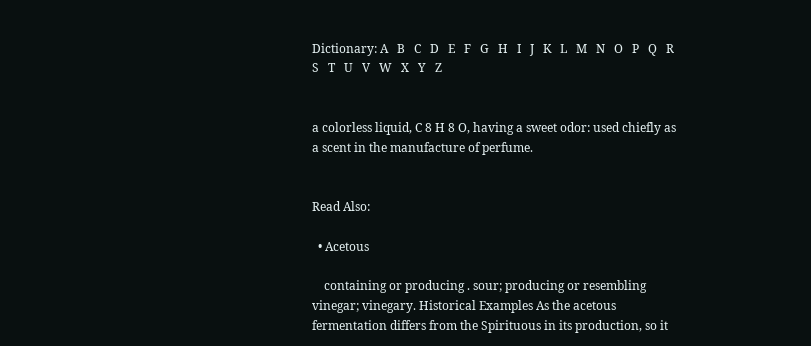Dictionary: A   B   C   D   E   F   G   H   I   J   K   L   M   N   O   P   Q   R   S   T   U   V   W   X   Y   Z


a colorless liquid, C 8 H 8 O, having a sweet odor: used chiefly as a scent in the manufacture of perfume.


Read Also:

  • Acetous

    containing or producing . sour; producing or resembling vinegar; vinegary. Historical Examples As the acetous fermentation differs from the Spirituous in its production, so it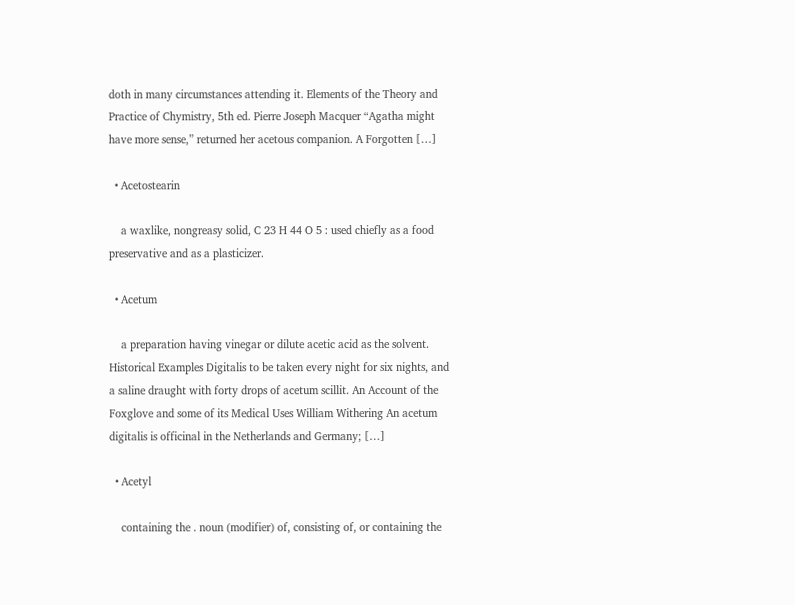doth in many circumstances attending it. Elements of the Theory and Practice of Chymistry, 5th ed. Pierre Joseph Macquer “Agatha might have more sense,” returned her acetous companion. A Forgotten […]

  • Acetostearin

    a waxlike, nongreasy solid, C 23 H 44 O 5 : used chiefly as a food preservative and as a plasticizer.

  • Acetum

    a preparation having vinegar or dilute acetic acid as the solvent. Historical Examples Digitalis to be taken every night for six nights, and a saline draught with forty drops of acetum scillit. An Account of the Foxglove and some of its Medical Uses William Withering An acetum digitalis is officinal in the Netherlands and Germany; […]

  • Acetyl

    containing the . noun (modifier) of, consisting of, or containing the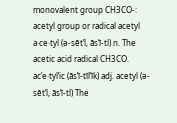monovalent group CH3CO-: acetyl group or radical acetyl a·ce·tyl (ə-sēt’l, ās’ĭ-tl) n. The acetic acid radical CH3CO. ac’e·tyl’ic (ās’ĭ-tĭl’ĭk) adj. acetyl (ə-sēt’l, ās’ĭ-tl) The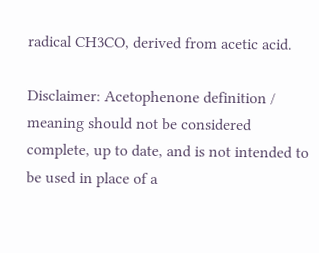radical CH3CO, derived from acetic acid.

Disclaimer: Acetophenone definition / meaning should not be considered complete, up to date, and is not intended to be used in place of a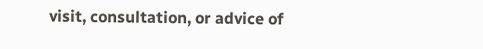visit, consultation, or advice of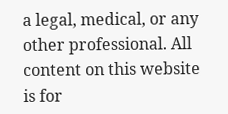a legal, medical, or any other professional. All content on this website is for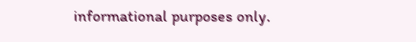informational purposes only.